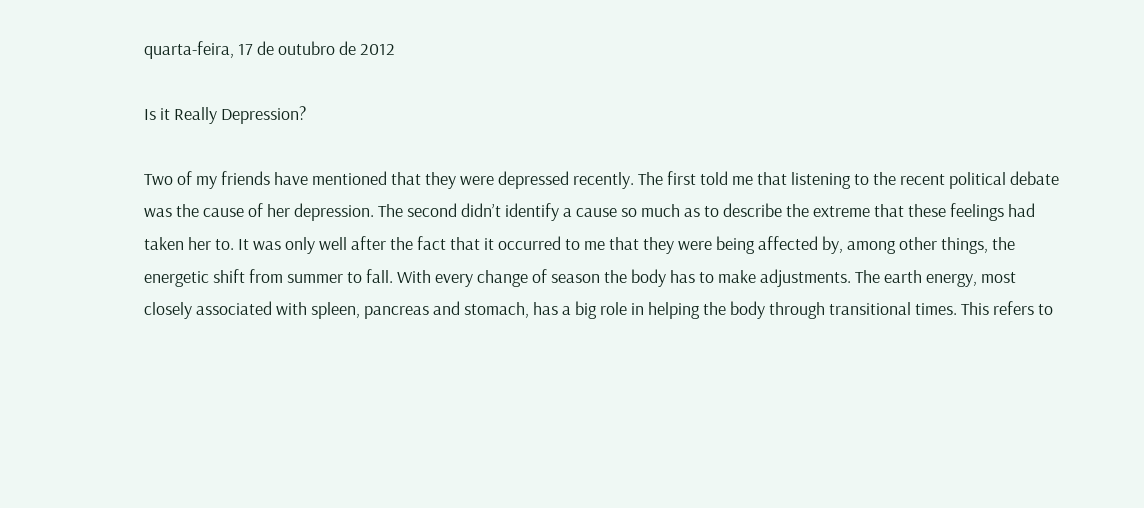quarta-feira, 17 de outubro de 2012

Is it Really Depression?

Two of my friends have mentioned that they were depressed recently. The first told me that listening to the recent political debate was the cause of her depression. The second didn’t identify a cause so much as to describe the extreme that these feelings had taken her to. It was only well after the fact that it occurred to me that they were being affected by, among other things, the energetic shift from summer to fall. With every change of season the body has to make adjustments. The earth energy, most closely associated with spleen, pancreas and stomach, has a big role in helping the body through transitional times. This refers to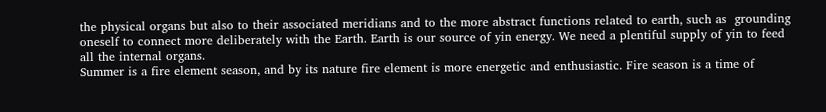the physical organs but also to their associated meridians and to the more abstract functions related to earth, such as  grounding oneself to connect more deliberately with the Earth. Earth is our source of yin energy. We need a plentiful supply of yin to feed all the internal organs.
Summer is a fire element season, and by its nature fire element is more energetic and enthusiastic. Fire season is a time of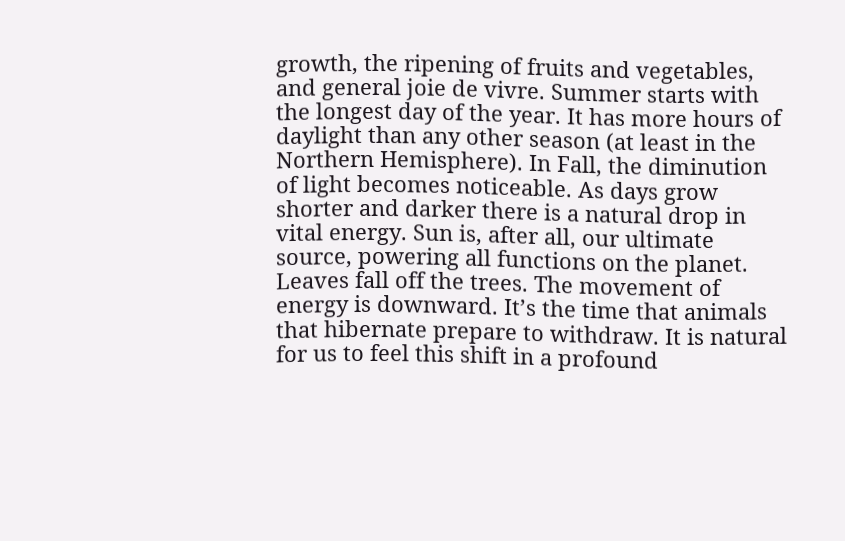growth, the ripening of fruits and vegetables, and general joie de vivre. Summer starts with the longest day of the year. It has more hours of daylight than any other season (at least in the Northern Hemisphere). In Fall, the diminution of light becomes noticeable. As days grow shorter and darker there is a natural drop in vital energy. Sun is, after all, our ultimate source, powering all functions on the planet. Leaves fall off the trees. The movement of energy is downward. It’s the time that animals that hibernate prepare to withdraw. It is natural for us to feel this shift in a profound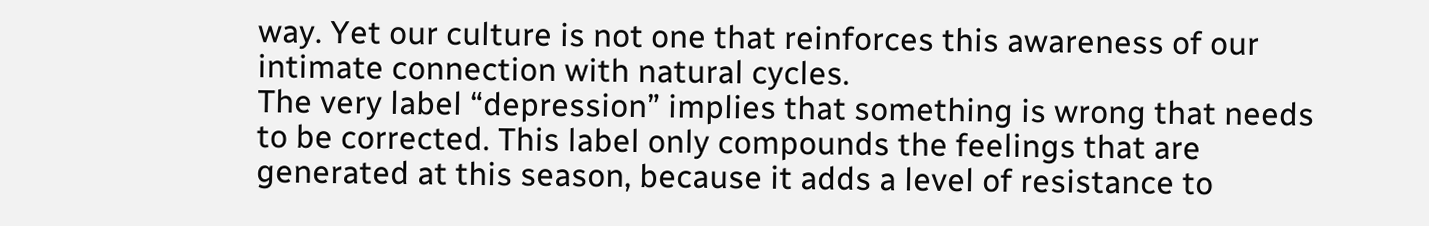way. Yet our culture is not one that reinforces this awareness of our intimate connection with natural cycles.
The very label “depression” implies that something is wrong that needs to be corrected. This label only compounds the feelings that are generated at this season, because it adds a level of resistance to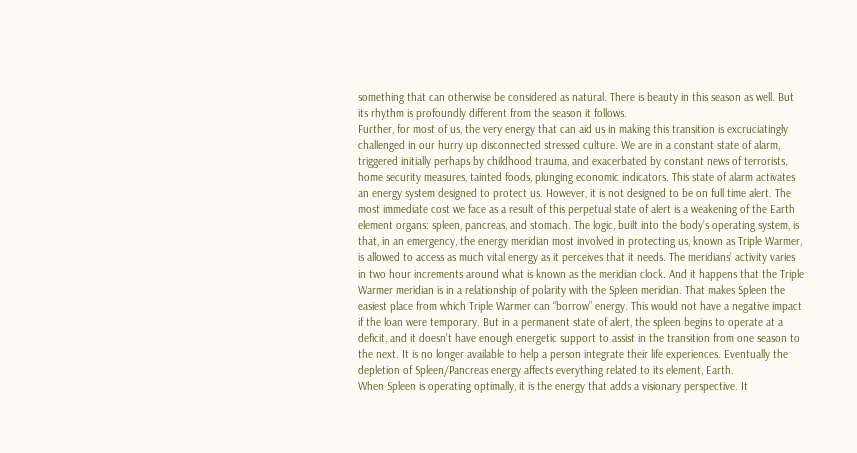something that can otherwise be considered as natural. There is beauty in this season as well. But its rhythm is profoundly different from the season it follows.
Further, for most of us, the very energy that can aid us in making this transition is excruciatingly challenged in our hurry up disconnected stressed culture. We are in a constant state of alarm, triggered initially perhaps by childhood trauma, and exacerbated by constant news of terrorists, home security measures, tainted foods, plunging economic indicators. This state of alarm activates an energy system designed to protect us. However, it is not designed to be on full time alert. The most immediate cost we face as a result of this perpetual state of alert is a weakening of the Earth element organs: spleen, pancreas, and stomach. The logic, built into the body’s operating system, is that, in an emergency, the energy meridian most involved in protecting us, known as Triple Warmer, is allowed to access as much vital energy as it perceives that it needs. The meridians’ activity varies in two hour increments around what is known as the meridian clock. And it happens that the Triple Warmer meridian is in a relationship of polarity with the Spleen meridian. That makes Spleen the easiest place from which Triple Warmer can “borrow” energy. This would not have a negative impact if the loan were temporary. But in a permanent state of alert, the spleen begins to operate at a deficit, and it doesn’t have enough energetic support to assist in the transition from one season to the next. It is no longer available to help a person integrate their life experiences. Eventually the depletion of Spleen/Pancreas energy affects everything related to its element, Earth.
When Spleen is operating optimally, it is the energy that adds a visionary perspective. It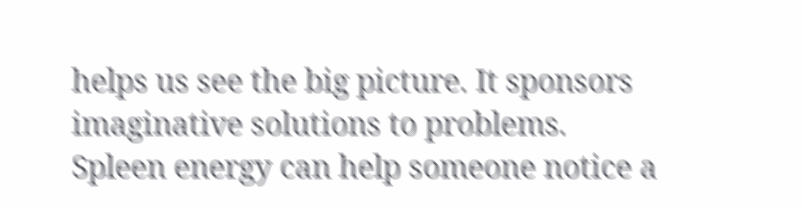helps us see the big picture. It sponsors imaginative solutions to problems. Spleen energy can help someone notice a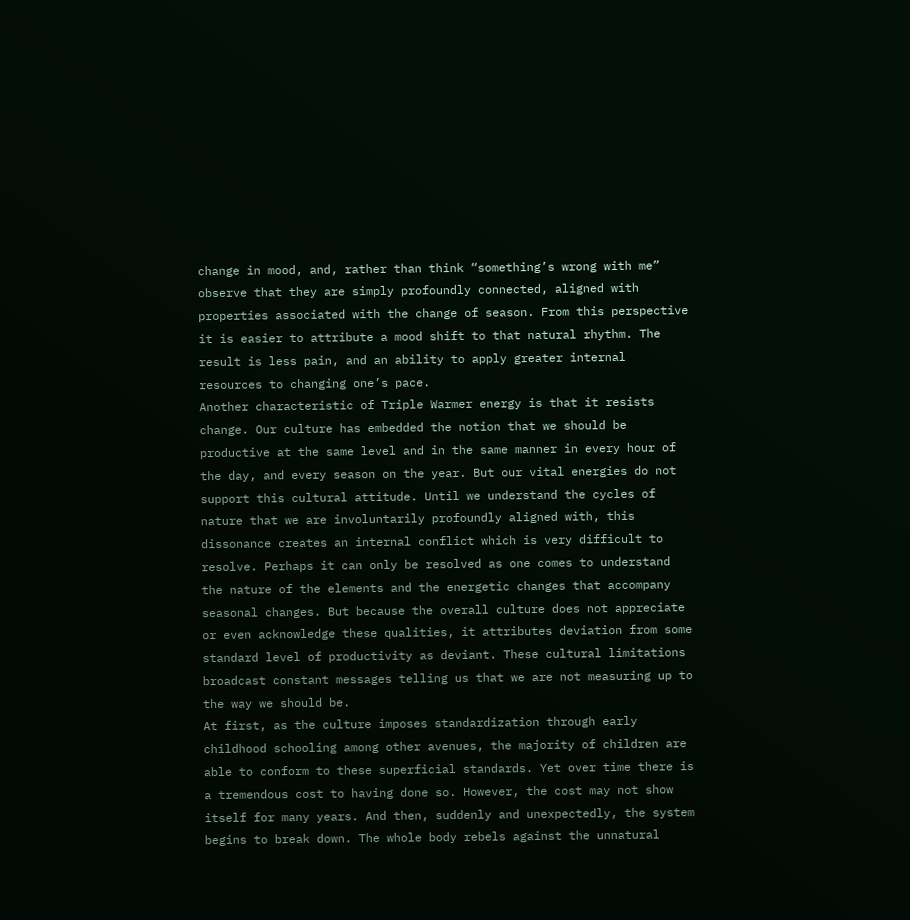change in mood, and, rather than think “something’s wrong with me” observe that they are simply profoundly connected, aligned with properties associated with the change of season. From this perspective it is easier to attribute a mood shift to that natural rhythm. The result is less pain, and an ability to apply greater internal resources to changing one’s pace.
Another characteristic of Triple Warmer energy is that it resists change. Our culture has embedded the notion that we should be productive at the same level and in the same manner in every hour of the day, and every season on the year. But our vital energies do not support this cultural attitude. Until we understand the cycles of nature that we are involuntarily profoundly aligned with, this dissonance creates an internal conflict which is very difficult to resolve. Perhaps it can only be resolved as one comes to understand the nature of the elements and the energetic changes that accompany seasonal changes. But because the overall culture does not appreciate or even acknowledge these qualities, it attributes deviation from some standard level of productivity as deviant. These cultural limitations broadcast constant messages telling us that we are not measuring up to the way we should be.
At first, as the culture imposes standardization through early childhood schooling among other avenues, the majority of children are able to conform to these superficial standards. Yet over time there is a tremendous cost to having done so. However, the cost may not show itself for many years. And then, suddenly and unexpectedly, the system begins to break down. The whole body rebels against the unnatural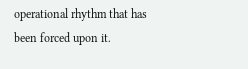operational rhythm that has been forced upon it.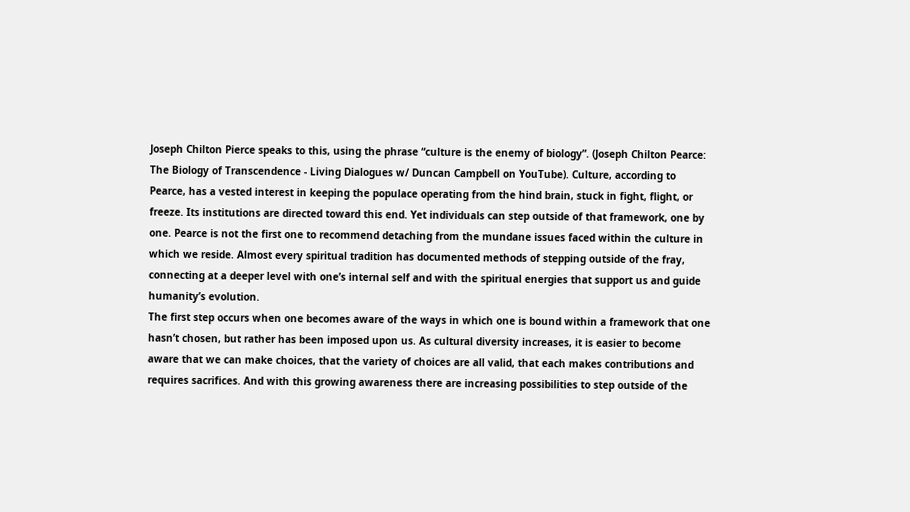Joseph Chilton Pierce speaks to this, using the phrase “culture is the enemy of biology”. (Joseph Chilton Pearce: The Biology of Transcendence - Living Dialogues w/ Duncan Campbell on YouTube). Culture, according to Pearce, has a vested interest in keeping the populace operating from the hind brain, stuck in fight, flight, or freeze. Its institutions are directed toward this end. Yet individuals can step outside of that framework, one by one. Pearce is not the first one to recommend detaching from the mundane issues faced within the culture in which we reside. Almost every spiritual tradition has documented methods of stepping outside of the fray, connecting at a deeper level with one’s internal self and with the spiritual energies that support us and guide humanity’s evolution.
The first step occurs when one becomes aware of the ways in which one is bound within a framework that one hasn’t chosen, but rather has been imposed upon us. As cultural diversity increases, it is easier to become aware that we can make choices, that the variety of choices are all valid, that each makes contributions and requires sacrifices. And with this growing awareness there are increasing possibilities to step outside of the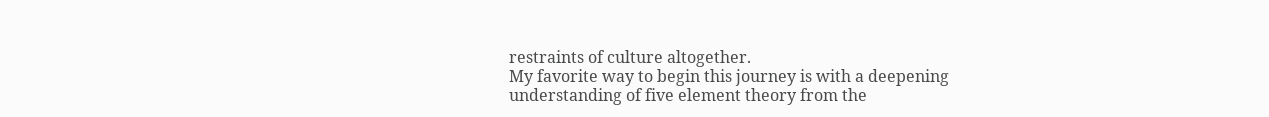restraints of culture altogether.
My favorite way to begin this journey is with a deepening understanding of five element theory from the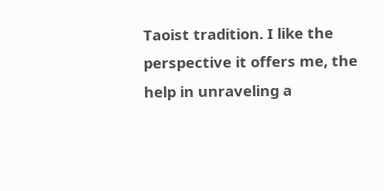Taoist tradition. I like the perspective it offers me, the help in unraveling a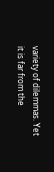variety of dilemmas. Yet it is far from the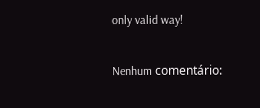only valid way!

Nenhum comentário: